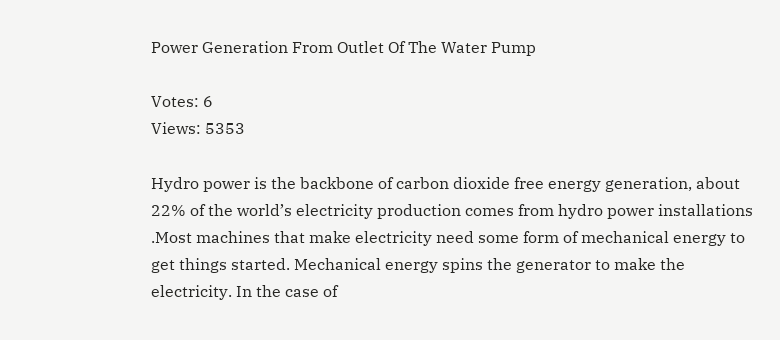Power Generation From Outlet Of The Water Pump

Votes: 6
Views: 5353

Hydro power is the backbone of carbon dioxide free energy generation, about 22% of the world’s electricity production comes from hydro power installations .Most machines that make electricity need some form of mechanical energy to get things started. Mechanical energy spins the generator to make the electricity. In the case of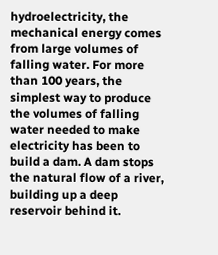hydroelectricity, the mechanical energy comes from large volumes of falling water. For more than 100 years, the simplest way to produce the volumes of falling water needed to make electricity has been to build a dam. A dam stops the natural flow of a river, building up a deep reservoir behind it.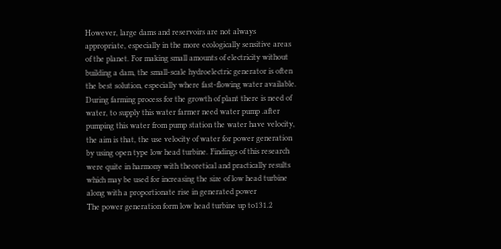However, large dams and reservoirs are not always appropriate, especially in the more ecologically sensitive areas of the planet. For making small amounts of electricity without building a dam, the small-scale hydroelectric generator is often the best solution, especially where fast-flowing water available. During farming process for the growth of plant there is need of water, to supply this water farmer need water pump .after pumping this water from pump station the water have velocity, the aim is that, the use velocity of water for power generation by using open type low head turbine. Findings of this research were quite in harmony with theoretical and practically results which may be used for increasing the size of low head turbine along with a proportionate rise in generated power
The power generation form low head turbine up to131.2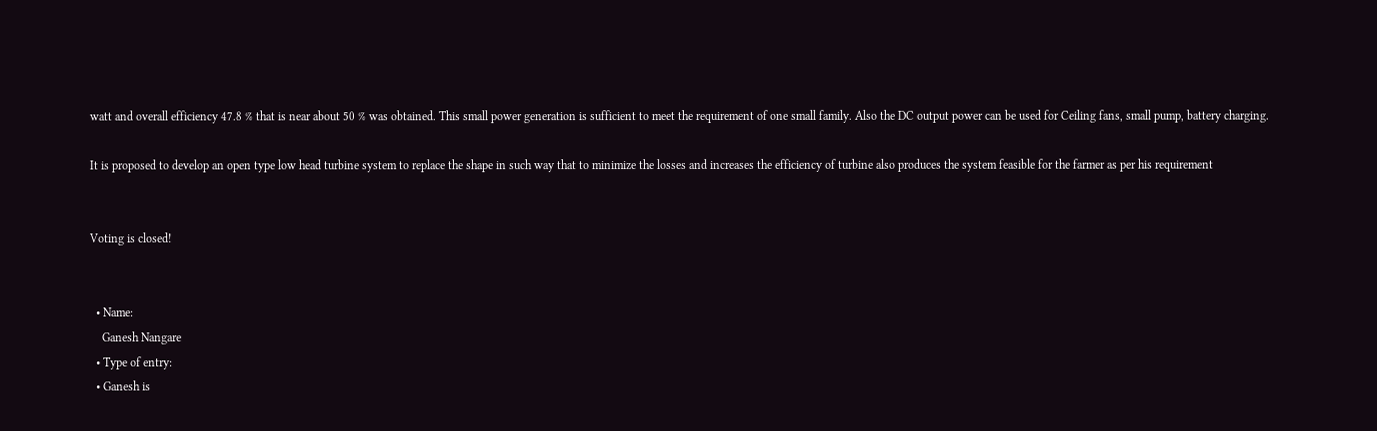watt and overall efficiency 47.8 % that is near about 50 % was obtained. This small power generation is sufficient to meet the requirement of one small family. Also the DC output power can be used for Ceiling fans, small pump, battery charging.

It is proposed to develop an open type low head turbine system to replace the shape in such way that to minimize the losses and increases the efficiency of turbine also produces the system feasible for the farmer as per his requirement


Voting is closed!


  • Name:
    Ganesh Nangare
  • Type of entry:
  • Ganesh is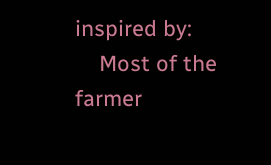inspired by:
    Most of the farmer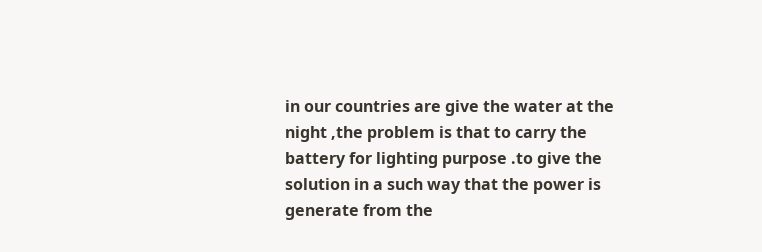in our countries are give the water at the night ,the problem is that to carry the battery for lighting purpose .to give the solution in a such way that the power is generate from the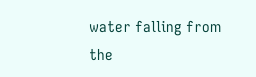water falling from the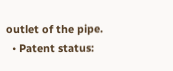outlet of the pipe.
  • Patent status: